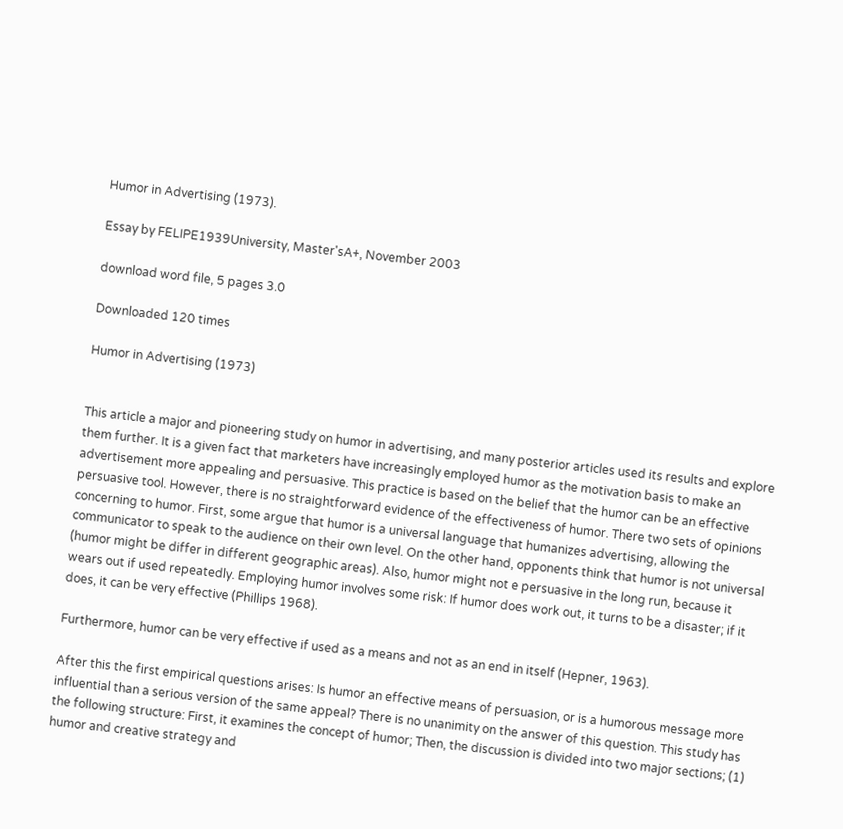Humor in Advertising (1973).

Essay by FELIPE1939University, Master'sA+, November 2003

download word file, 5 pages 3.0

Downloaded 120 times

Humor in Advertising (1973)


This article a major and pioneering study on humor in advertising, and many posterior articles used its results and explore them further. It is a given fact that marketers have increasingly employed humor as the motivation basis to make an advertisement more appealing and persuasive. This practice is based on the belief that the humor can be an effective persuasive tool. However, there is no straightforward evidence of the effectiveness of humor. There two sets of opinions concerning to humor. First, some argue that humor is a universal language that humanizes advertising, allowing the communicator to speak to the audience on their own level. On the other hand, opponents think that humor is not universal (humor might be differ in different geographic areas). Also, humor might not e persuasive in the long run, because it wears out if used repeatedly. Employing humor involves some risk: If humor does work out, it turns to be a disaster; if it does, it can be very effective (Phillips 1968).

Furthermore, humor can be very effective if used as a means and not as an end in itself (Hepner, 1963).

After this the first empirical questions arises: Is humor an effective means of persuasion, or is a humorous message more influential than a serious version of the same appeal? There is no unanimity on the answer of this question. This study has the following structure: First, it examines the concept of humor; Then, the discussion is divided into two major sections; (1) humor and creative strategy and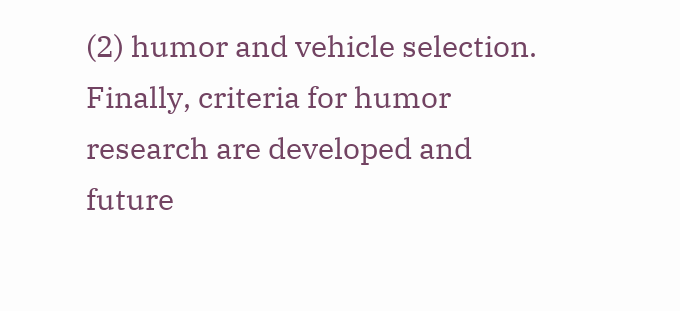(2) humor and vehicle selection. Finally, criteria for humor research are developed and future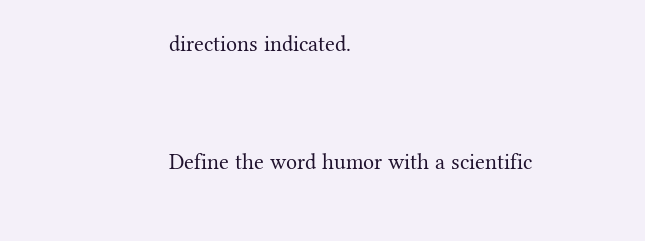directions indicated.


Define the word humor with a scientific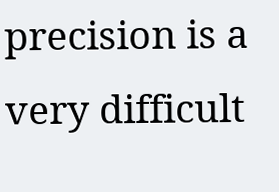precision is a very difficult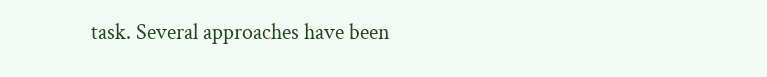task. Several approaches have been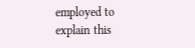employed to explain this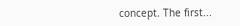concept. The first...